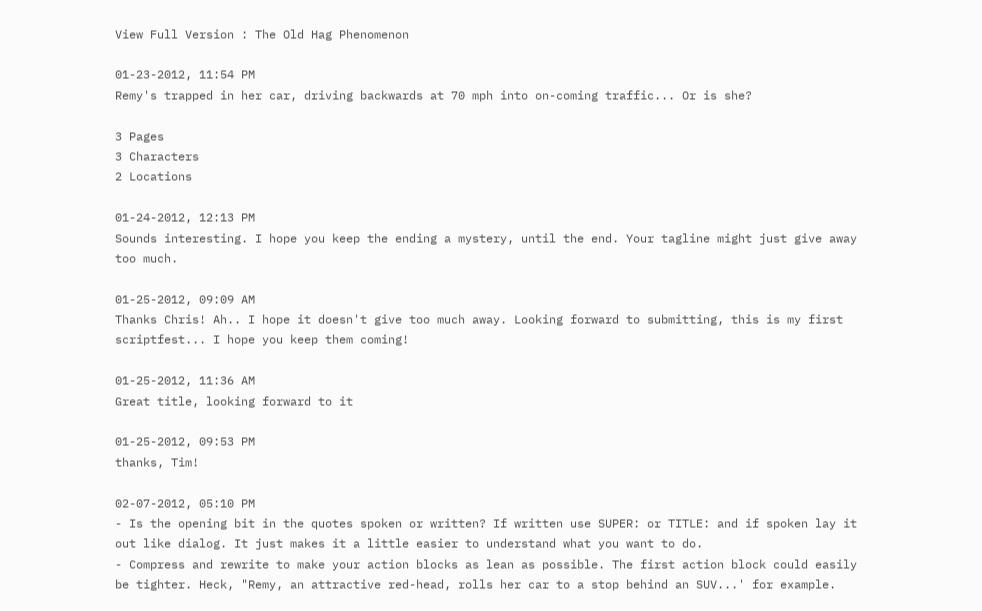View Full Version : The Old Hag Phenomenon

01-23-2012, 11:54 PM
Remy's trapped in her car, driving backwards at 70 mph into on-coming traffic... Or is she?

3 Pages
3 Characters
2 Locations

01-24-2012, 12:13 PM
Sounds interesting. I hope you keep the ending a mystery, until the end. Your tagline might just give away too much.

01-25-2012, 09:09 AM
Thanks Chris! Ah.. I hope it doesn't give too much away. Looking forward to submitting, this is my first scriptfest... I hope you keep them coming!

01-25-2012, 11:36 AM
Great title, looking forward to it

01-25-2012, 09:53 PM
thanks, Tim!

02-07-2012, 05:10 PM
- Is the opening bit in the quotes spoken or written? If written use SUPER: or TITLE: and if spoken lay it out like dialog. It just makes it a little easier to understand what you want to do.
- Compress and rewrite to make your action blocks as lean as possible. The first action block could easily be tighter. Heck, "Remy, an attractive red-head, rolls her car to a stop behind an SUV...' for example.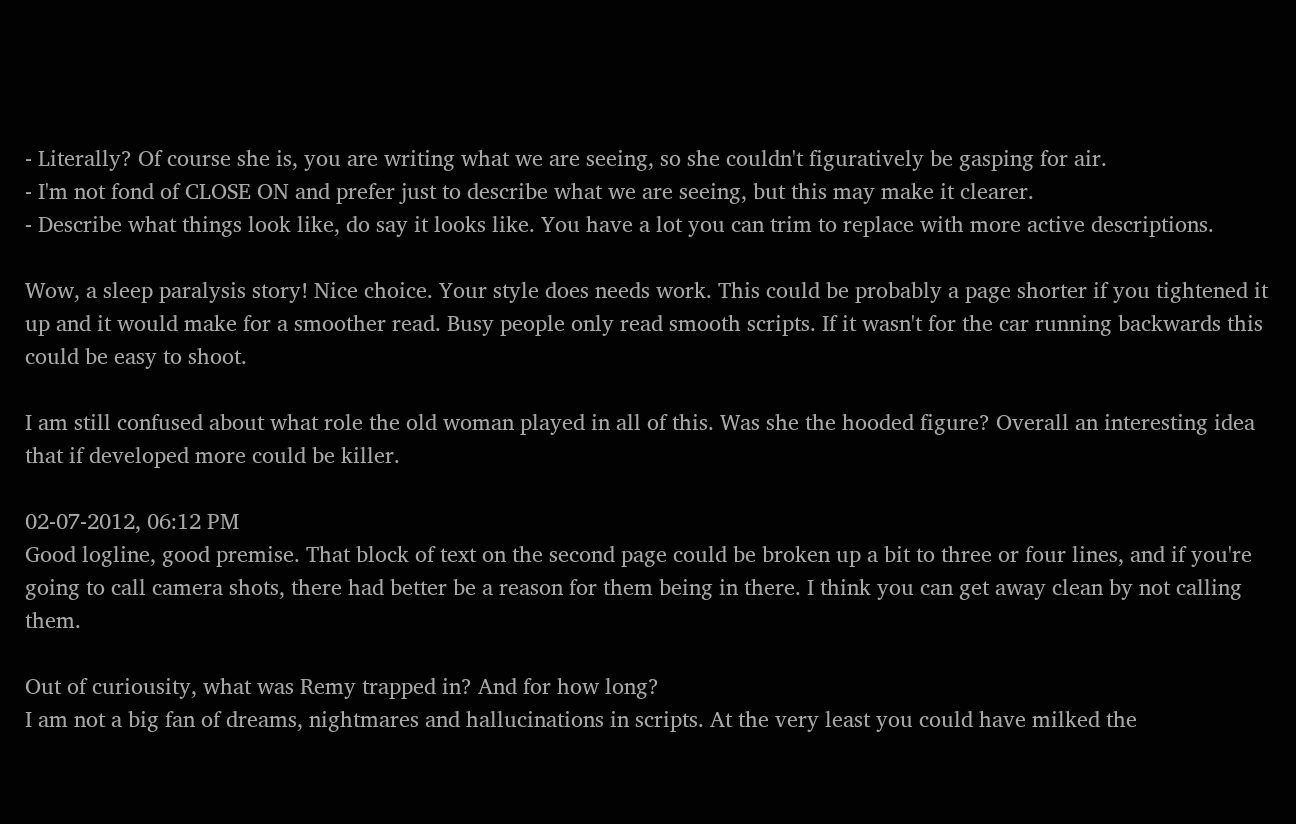- Literally? Of course she is, you are writing what we are seeing, so she couldn't figuratively be gasping for air.
- I'm not fond of CLOSE ON and prefer just to describe what we are seeing, but this may make it clearer.
- Describe what things look like, do say it looks like. You have a lot you can trim to replace with more active descriptions.

Wow, a sleep paralysis story! Nice choice. Your style does needs work. This could be probably a page shorter if you tightened it up and it would make for a smoother read. Busy people only read smooth scripts. If it wasn't for the car running backwards this could be easy to shoot.

I am still confused about what role the old woman played in all of this. Was she the hooded figure? Overall an interesting idea that if developed more could be killer.

02-07-2012, 06:12 PM
Good logline, good premise. That block of text on the second page could be broken up a bit to three or four lines, and if you're going to call camera shots, there had better be a reason for them being in there. I think you can get away clean by not calling them.

Out of curiousity, what was Remy trapped in? And for how long?
I am not a big fan of dreams, nightmares and hallucinations in scripts. At the very least you could have milked the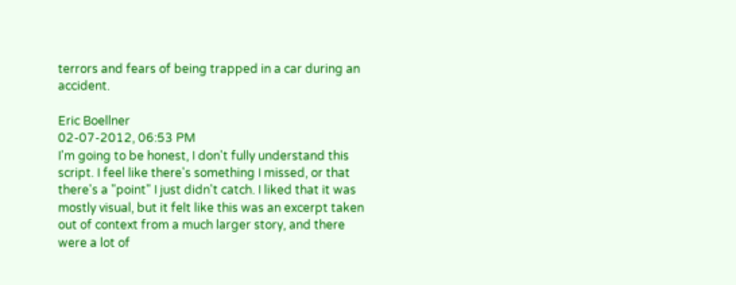terrors and fears of being trapped in a car during an accident.

Eric Boellner
02-07-2012, 06:53 PM
I'm going to be honest, I don't fully understand this script. I feel like there's something I missed, or that there's a "point" I just didn't catch. I liked that it was mostly visual, but it felt like this was an excerpt taken out of context from a much larger story, and there were a lot of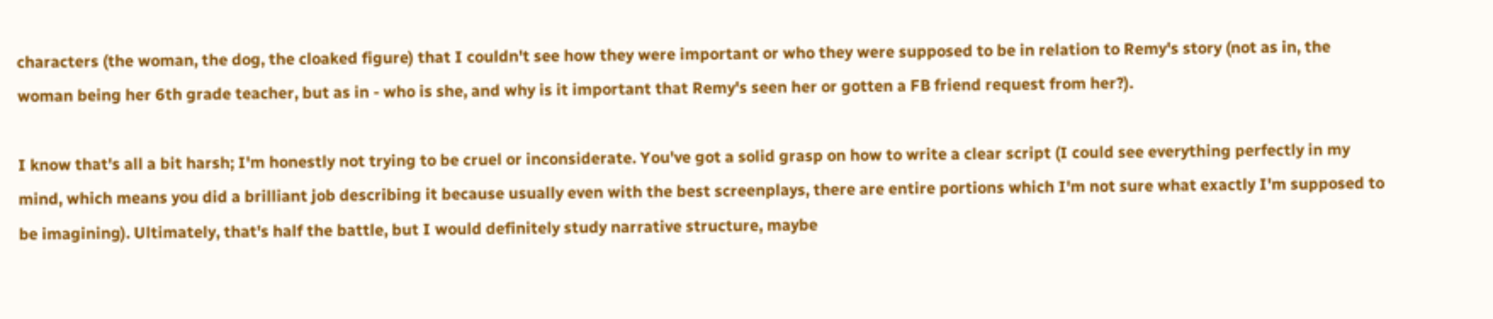characters (the woman, the dog, the cloaked figure) that I couldn't see how they were important or who they were supposed to be in relation to Remy's story (not as in, the woman being her 6th grade teacher, but as in - who is she, and why is it important that Remy's seen her or gotten a FB friend request from her?).

I know that's all a bit harsh; I'm honestly not trying to be cruel or inconsiderate. You've got a solid grasp on how to write a clear script (I could see everything perfectly in my mind, which means you did a brilliant job describing it because usually even with the best screenplays, there are entire portions which I'm not sure what exactly I'm supposed to be imagining). Ultimately, that's half the battle, but I would definitely study narrative structure, maybe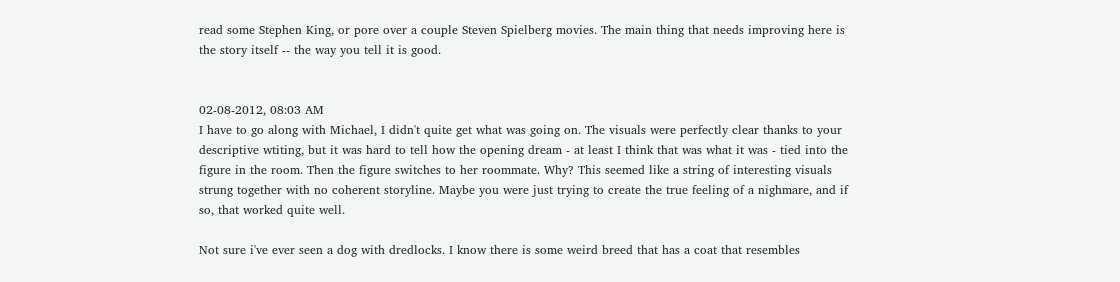read some Stephen King, or pore over a couple Steven Spielberg movies. The main thing that needs improving here is the story itself -- the way you tell it is good.


02-08-2012, 08:03 AM
I have to go along with Michael, I didn't quite get what was going on. The visuals were perfectly clear thanks to your descriptive wtiting, but it was hard to tell how the opening dream - at least I think that was what it was - tied into the figure in the room. Then the figure switches to her roommate. Why? This seemed like a string of interesting visuals strung together with no coherent storyline. Maybe you were just trying to create the true feeling of a nighmare, and if so, that worked quite well.

Not sure i've ever seen a dog with dredlocks. I know there is some weird breed that has a coat that resembles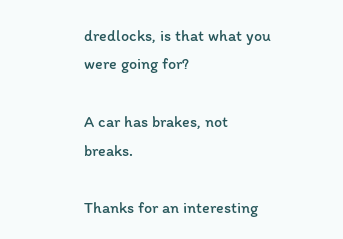dredlocks, is that what you were going for?

A car has brakes, not breaks.

Thanks for an interesting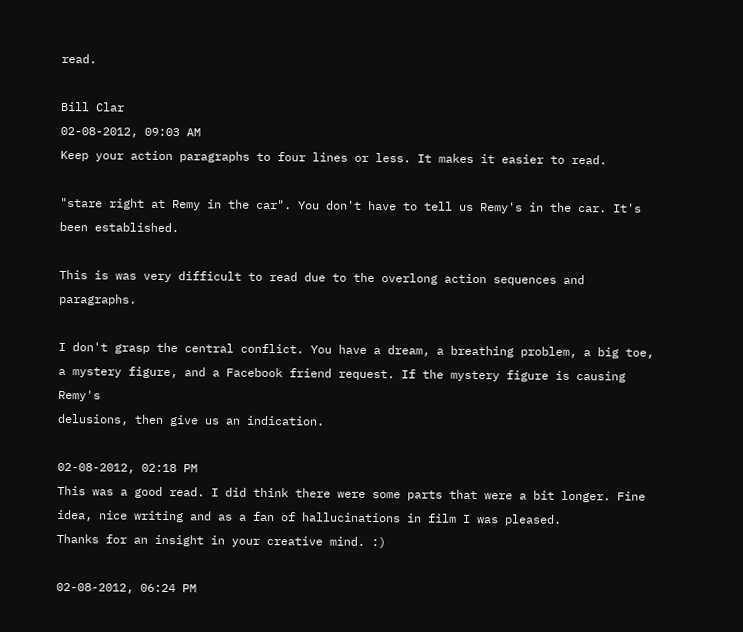read.

Bill Clar
02-08-2012, 09:03 AM
Keep your action paragraphs to four lines or less. It makes it easier to read.

"stare right at Remy in the car". You don't have to tell us Remy's in the car. It's been established.

This is was very difficult to read due to the overlong action sequences and paragraphs.

I don't grasp the central conflict. You have a dream, a breathing problem, a big toe, a mystery figure, and a Facebook friend request. If the mystery figure is causing Remy's
delusions, then give us an indication.

02-08-2012, 02:18 PM
This was a good read. I did think there were some parts that were a bit longer. Fine idea, nice writing and as a fan of hallucinations in film I was pleased.
Thanks for an insight in your creative mind. :)

02-08-2012, 06:24 PM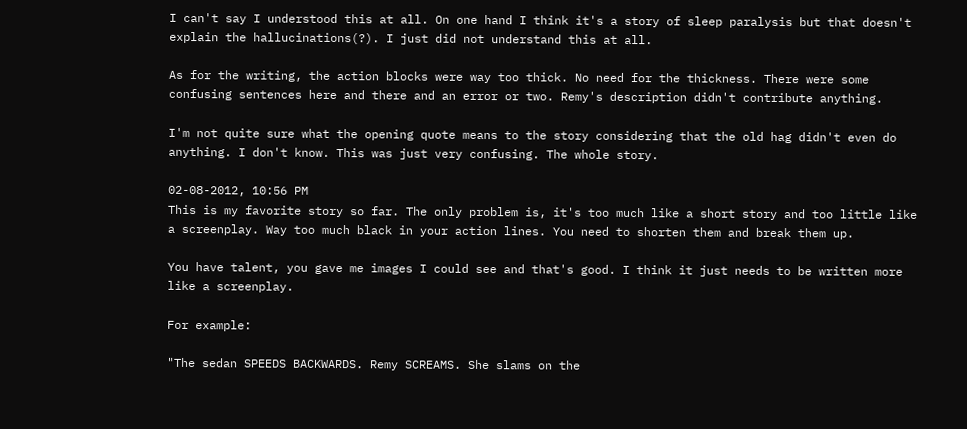I can't say I understood this at all. On one hand I think it's a story of sleep paralysis but that doesn't explain the hallucinations(?). I just did not understand this at all.

As for the writing, the action blocks were way too thick. No need for the thickness. There were some confusing sentences here and there and an error or two. Remy's description didn't contribute anything.

I'm not quite sure what the opening quote means to the story considering that the old hag didn't even do anything. I don't know. This was just very confusing. The whole story.

02-08-2012, 10:56 PM
This is my favorite story so far. The only problem is, it's too much like a short story and too little like a screenplay. Way too much black in your action lines. You need to shorten them and break them up.

You have talent, you gave me images I could see and that's good. I think it just needs to be written more like a screenplay.

For example:

"The sedan SPEEDS BACKWARDS. Remy SCREAMS. She slams on the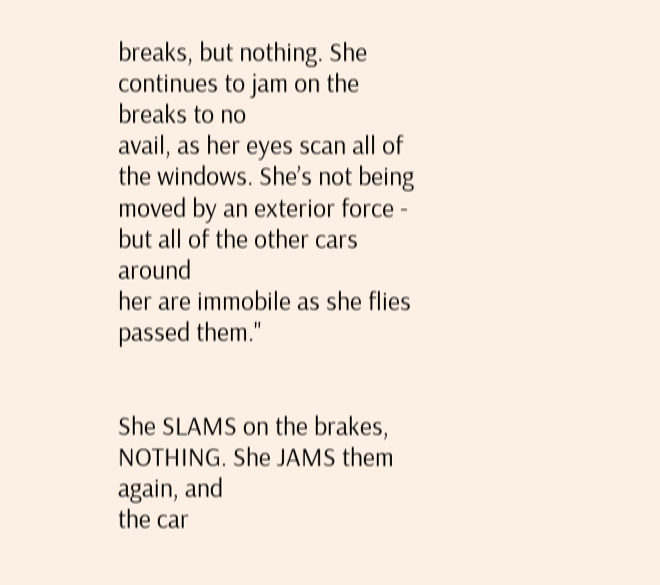breaks, but nothing. She continues to jam on the breaks to no
avail, as her eyes scan all of the windows. She’s not being
moved by an exterior force - but all of the other cars around
her are immobile as she flies passed them."


She SLAMS on the brakes, NOTHING. She JAMS them again, and
the car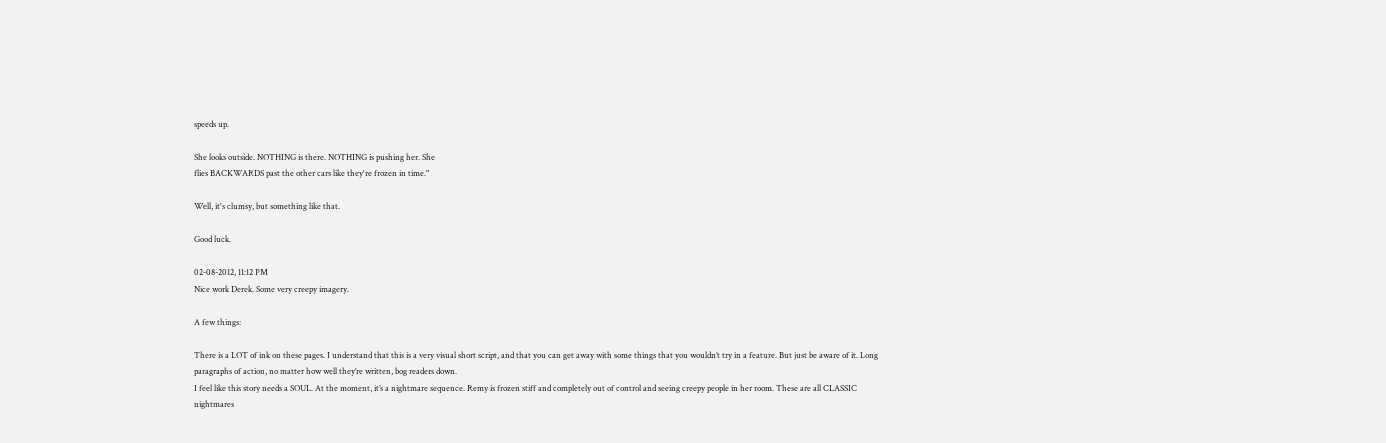speeds up.

She looks outside. NOTHING is there. NOTHING is pushing her. She
flies BACKWARDS past the other cars like they're frozen in time."

Well, it's clumsy, but something like that.

Good luck.

02-08-2012, 11:12 PM
Nice work Derek. Some very creepy imagery.

A few things:

There is a LOT of ink on these pages. I understand that this is a very visual short script, and that you can get away with some things that you wouldn’t try in a feature. But just be aware of it. Long paragraphs of action, no matter how well they’re written, bog readers down.
I feel like this story needs a SOUL. At the moment, it’s a nightmare sequence. Remy is frozen stiff and completely out of control and seeing creepy people in her room. These are all CLASSIC nightmares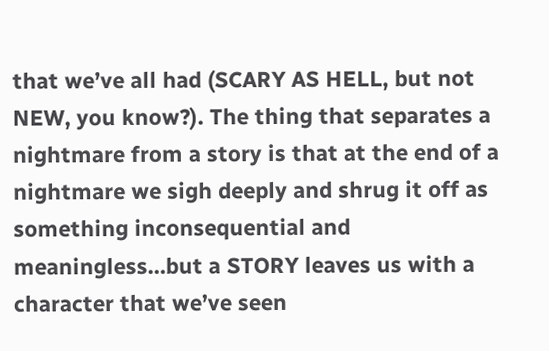that we’ve all had (SCARY AS HELL, but not NEW, you know?). The thing that separates a nightmare from a story is that at the end of a nightmare we sigh deeply and shrug it off as something inconsequential and meaningless…but a STORY leaves us with a character that we’ve seen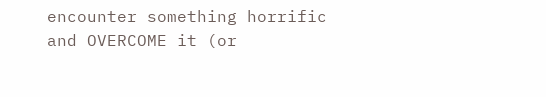encounter something horrific and OVERCOME it (or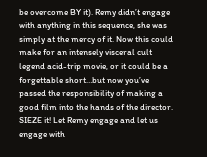be overcome BY it). Remy didn’t engage with anything in this sequence, she was simply at the mercy of it. Now this could make for an intensely visceral cult legend acid-trip movie, or it could be a forgettable short…but now you’ve passed the responsibility of making a good film into the hands of the director. SIEZE it! Let Remy engage and let us engage with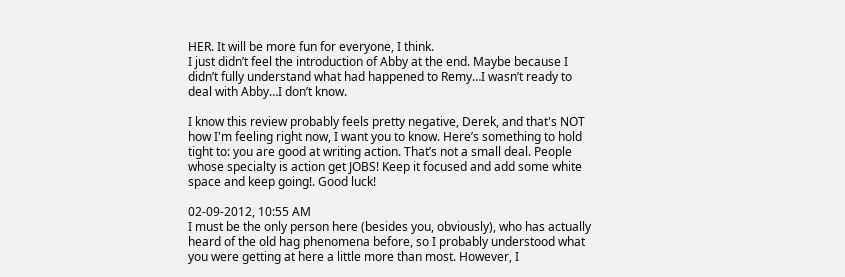HER. It will be more fun for everyone, I think.
I just didn’t feel the introduction of Abby at the end. Maybe because I didn’t fully understand what had happened to Remy…I wasn’t ready to deal with Abby…I don’t know.

I know this review probably feels pretty negative, Derek, and that's NOT how I'm feeling right now, I want you to know. Here’s something to hold tight to: you are good at writing action. That’s not a small deal. People whose specialty is action get JOBS! Keep it focused and add some white space and keep going!. Good luck!

02-09-2012, 10:55 AM
I must be the only person here (besides you, obviously), who has actually heard of the old hag phenomena before, so I probably understood what you were getting at here a little more than most. However, I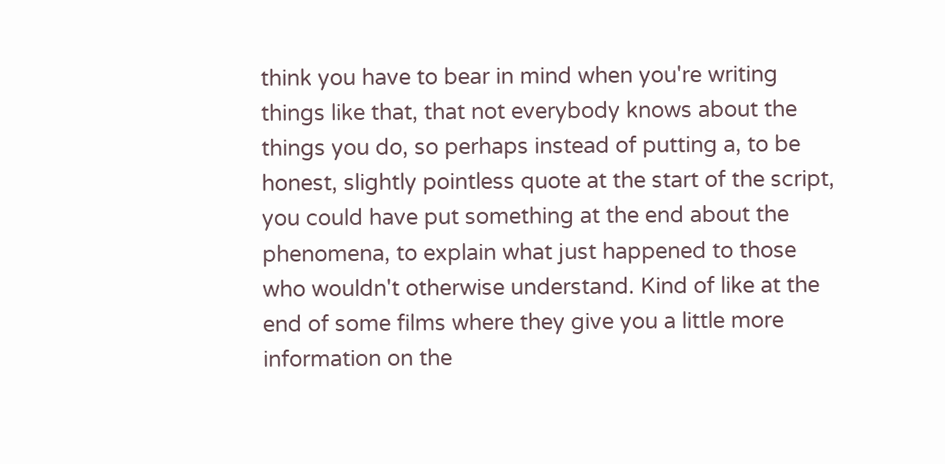think you have to bear in mind when you're writing things like that, that not everybody knows about the things you do, so perhaps instead of putting a, to be honest, slightly pointless quote at the start of the script, you could have put something at the end about the phenomena, to explain what just happened to those who wouldn't otherwise understand. Kind of like at the end of some films where they give you a little more information on the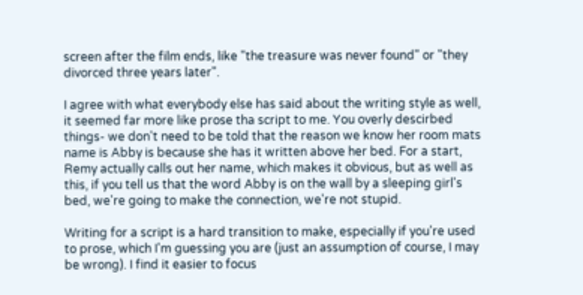screen after the film ends, like "the treasure was never found" or "they divorced three years later".

I agree with what everybody else has said about the writing style as well, it seemed far more like prose tha script to me. You overly descirbed things- we don't need to be told that the reason we know her room mats name is Abby is because she has it written above her bed. For a start, Remy actually calls out her name, which makes it obvious, but as well as this, if you tell us that the word Abby is on the wall by a sleeping girl's bed, we're going to make the connection, we're not stupid.

Writing for a script is a hard transition to make, especially if you're used to prose, which I'm guessing you are (just an assumption of course, I may be wrong). I find it easier to focus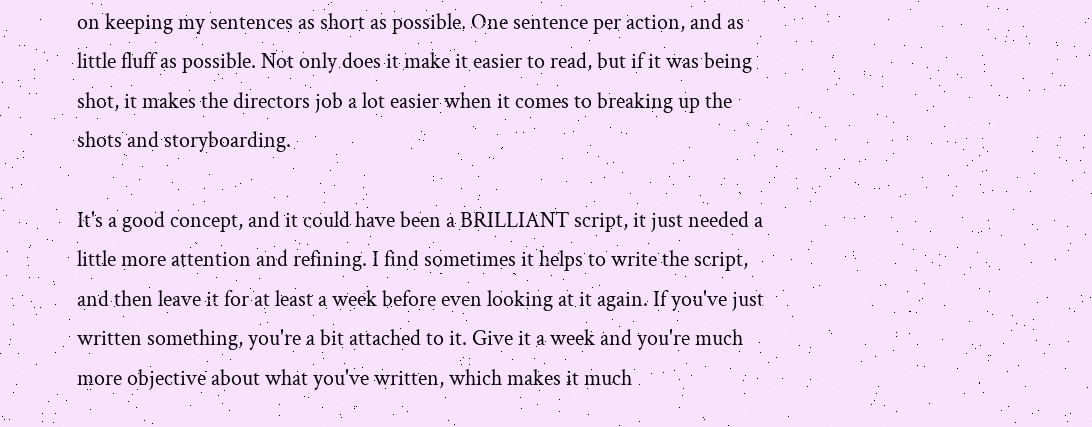on keeping my sentences as short as possible. One sentence per action, and as little fluff as possible. Not only does it make it easier to read, but if it was being shot, it makes the directors job a lot easier when it comes to breaking up the shots and storyboarding.

It's a good concept, and it could have been a BRILLIANT script, it just needed a little more attention and refining. I find sometimes it helps to write the script, and then leave it for at least a week before even looking at it again. If you've just written something, you're a bit attached to it. Give it a week and you're much more objective about what you've written, which makes it much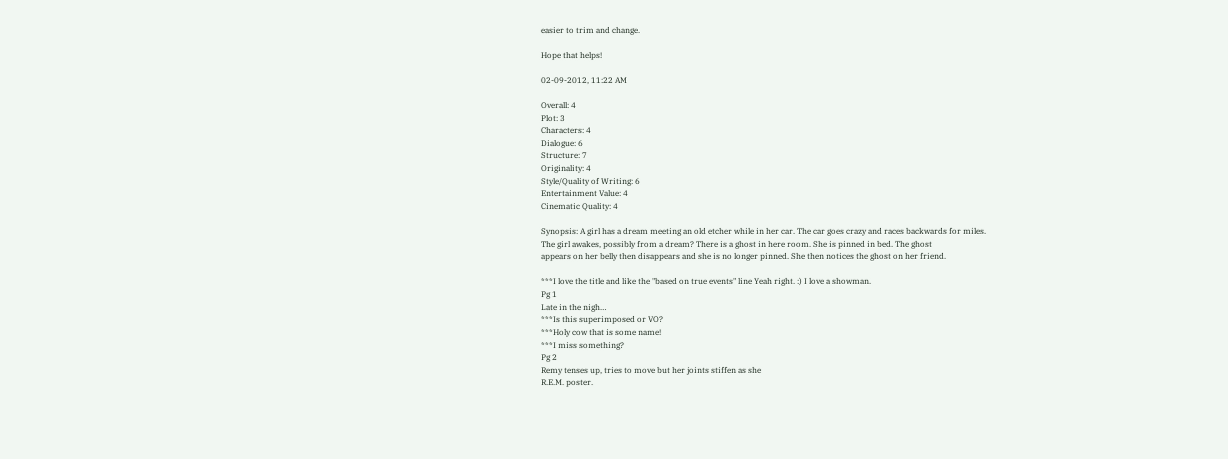easier to trim and change.

Hope that helps!

02-09-2012, 11:22 AM

Overall: 4
Plot: 3
Characters: 4
Dialogue: 6
Structure: 7
Originality: 4
Style/Quality of Writing: 6
Entertainment Value: 4
Cinematic Quality: 4

Synopsis: A girl has a dream meeting an old etcher while in her car. The car goes crazy and races backwards for miles.
The girl awakes, possibly from a dream? There is a ghost in here room. She is pinned in bed. The ghost
appears on her belly then disappears and she is no longer pinned. She then notices the ghost on her friend.

***I love the title and like the "based on true events" line Yeah right. :) I love a showman.
Pg 1
Late in the nigh…
***Is this superimposed or VO?
***Holy cow that is some name!
***I miss something?
Pg 2
Remy tenses up, tries to move but her joints stiffen as she
R.E.M. poster.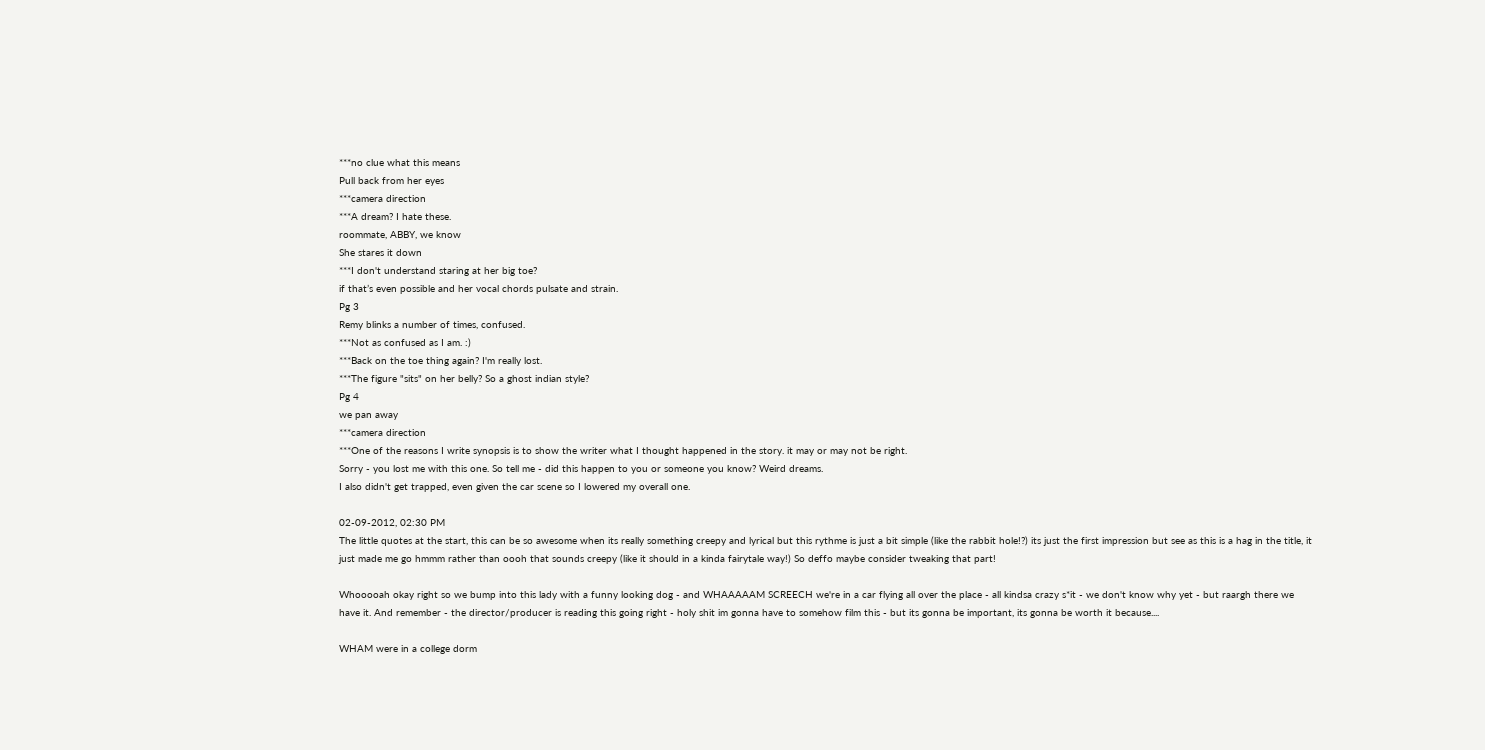***no clue what this means
Pull back from her eyes
***camera direction
***A dream? I hate these.
roommate, ABBY, we know
She stares it down
***I don't understand staring at her big toe?
if that’s even possible and her vocal chords pulsate and strain.
Pg 3
Remy blinks a number of times, confused.
***Not as confused as I am. :)
***Back on the toe thing again? I'm really lost.
***The figure "sits" on her belly? So a ghost indian style?
Pg 4
we pan away
***camera direction
***One of the reasons I write synopsis is to show the writer what I thought happened in the story. it may or may not be right.
Sorry - you lost me with this one. So tell me - did this happen to you or someone you know? Weird dreams.
I also didn't get trapped, even given the car scene so I lowered my overall one.

02-09-2012, 02:30 PM
The little quotes at the start, this can be so awesome when its really something creepy and lyrical but this rythme is just a bit simple (like the rabbit hole!?) its just the first impression but see as this is a hag in the title, it just made me go hmmm rather than oooh that sounds creepy (like it should in a kinda fairytale way!) So deffo maybe consider tweaking that part!

Whooooah okay right so we bump into this lady with a funny looking dog - and WHAAAAAM SCREECH we're in a car flying all over the place - all kindsa crazy s*it - we don't know why yet - but raargh there we have it. And remember - the director/producer is reading this going right - holy shit im gonna have to somehow film this - but its gonna be important, its gonna be worth it because....

WHAM were in a college dorm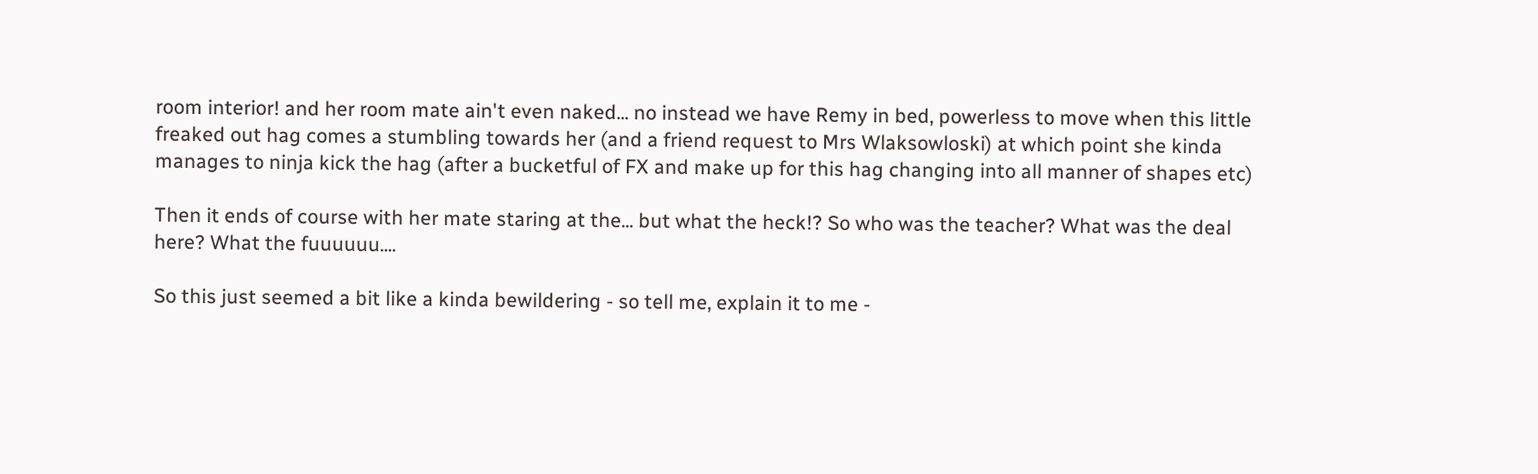room interior! and her room mate ain't even naked... no instead we have Remy in bed, powerless to move when this little freaked out hag comes a stumbling towards her (and a friend request to Mrs Wlaksowloski) at which point she kinda manages to ninja kick the hag (after a bucketful of FX and make up for this hag changing into all manner of shapes etc)

Then it ends of course with her mate staring at the... but what the heck!? So who was the teacher? What was the deal here? What the fuuuuuu....

So this just seemed a bit like a kinda bewildering - so tell me, explain it to me -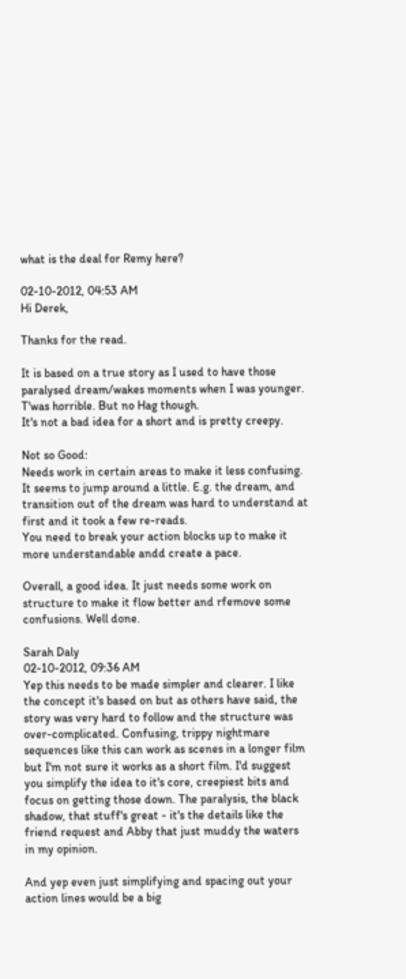what is the deal for Remy here?

02-10-2012, 04:53 AM
Hi Derek,

Thanks for the read.

It is based on a true story as I used to have those paralysed dream/wakes moments when I was younger. T'was horrible. But no Hag though.
It's not a bad idea for a short and is pretty creepy.

Not so Good:
Needs work in certain areas to make it less confusing. It seems to jump around a little. E.g. the dream, and transition out of the dream was hard to understand at first and it took a few re-reads.
You need to break your action blocks up to make it more understandable andd create a pace.

Overall, a good idea. It just needs some work on structure to make it flow better and rfemove some confusions. Well done.

Sarah Daly
02-10-2012, 09:36 AM
Yep this needs to be made simpler and clearer. I like the concept it's based on but as others have said, the story was very hard to follow and the structure was over-complicated. Confusing, trippy nightmare sequences like this can work as scenes in a longer film but I'm not sure it works as a short film. I'd suggest you simplify the idea to it's core, creepiest bits and focus on getting those down. The paralysis, the black shadow, that stuff's great - it's the details like the friend request and Abby that just muddy the waters in my opinion.

And yep even just simplifying and spacing out your action lines would be a big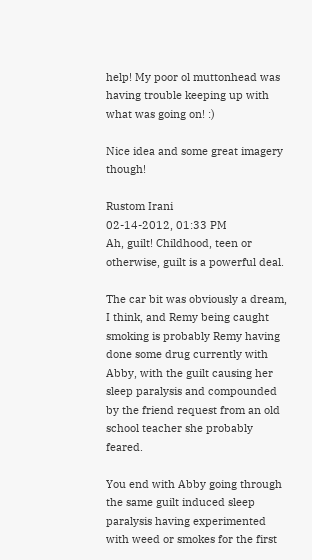help! My poor ol muttonhead was having trouble keeping up with what was going on! :)

Nice idea and some great imagery though!

Rustom Irani
02-14-2012, 01:33 PM
Ah, guilt! Childhood, teen or otherwise, guilt is a powerful deal.

The car bit was obviously a dream, I think, and Remy being caught smoking is probably Remy having done some drug currently with Abby, with the guilt causing her sleep paralysis and compounded by the friend request from an old school teacher she probably feared.

You end with Abby going through the same guilt induced sleep paralysis having experimented with weed or smokes for the first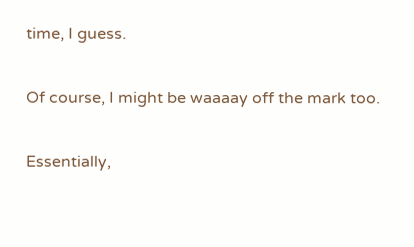time, I guess.

Of course, I might be waaaay off the mark too.

Essentially,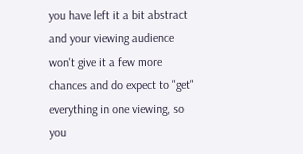you have left it a bit abstract and your viewing audience won't give it a few more chances and do expect to "get" everything in one viewing, so you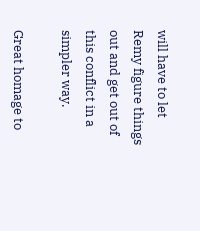will have to let Remy figure things out and get out of this conflict in a simpler way.

Great homage to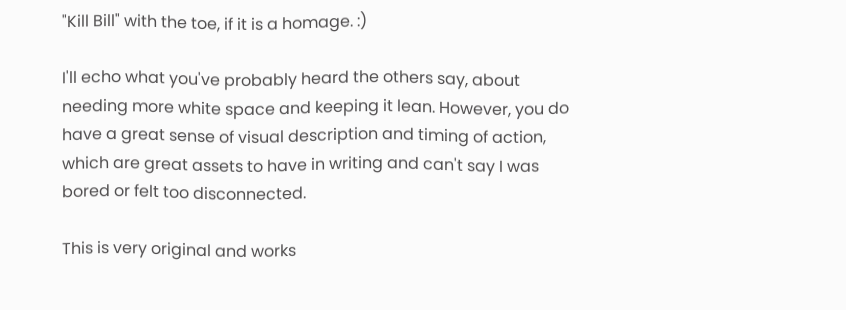"Kill Bill" with the toe, if it is a homage. :)

I'll echo what you've probably heard the others say, about needing more white space and keeping it lean. However, you do have a great sense of visual description and timing of action, which are great assets to have in writing and can't say I was bored or felt too disconnected.

This is very original and works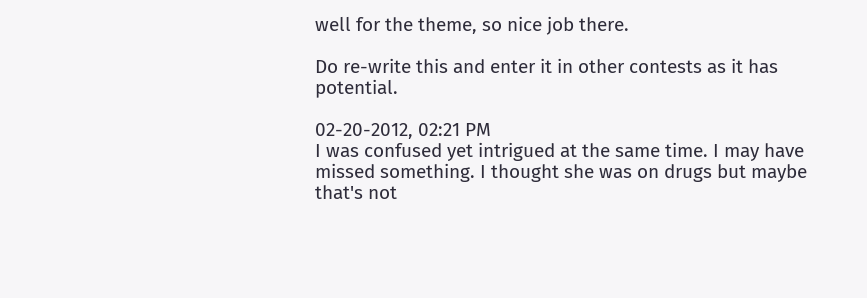well for the theme, so nice job there.

Do re-write this and enter it in other contests as it has potential.

02-20-2012, 02:21 PM
I was confused yet intrigued at the same time. I may have missed something. I thought she was on drugs but maybe that's not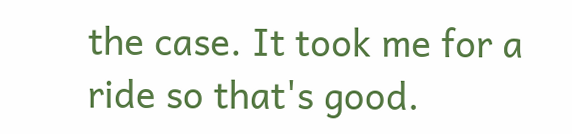the case. It took me for a ride so that's good.